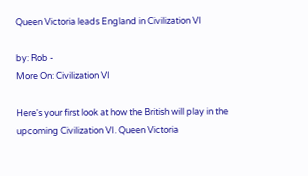Queen Victoria leads England in Civilization VI

by: Rob -
More On: Civilization VI

Here's your first look at how the British will play in the upcoming Civilization VI. Queen Victoria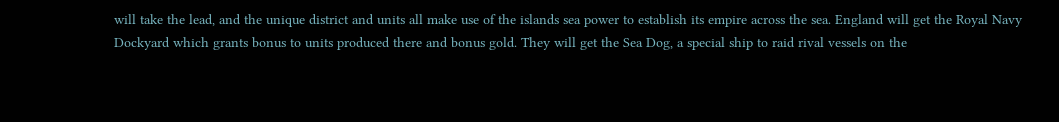will take the lead, and the unique district and units all make use of the islands sea power to establish its empire across the sea. England will get the Royal Navy Dockyard which grants bonus to units produced there and bonus gold. They will get the Sea Dog, a special ship to raid rival vessels on the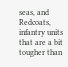seas, and Redcoats, infantry units that are a bit tougher than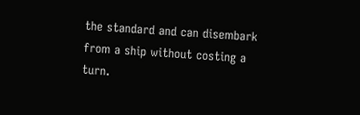the standard and can disembark from a ship without costing a turn.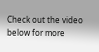Check out the video below for more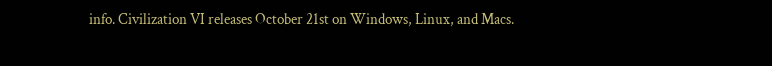info. Civilization VI releases October 21st on Windows, Linux, and Macs.